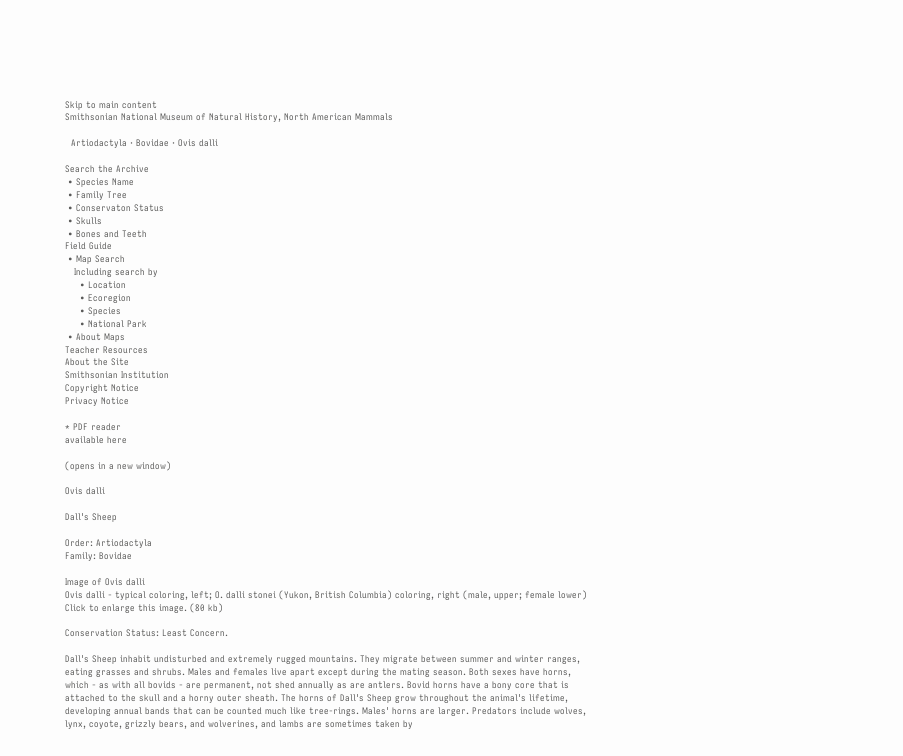Skip to main content
Smithsonian National Museum of Natural History, North American Mammals

  Artiodactyla · Bovidae · Ovis dalli

Search the Archive
 • Species Name
 • Family Tree
 • Conservaton Status
 • Skulls
 • Bones and Teeth
Field Guide
 • Map Search
   Including search by
     • Location
     • Ecoregion
     • Species
     • National Park
 • About Maps
Teacher Resources
About the Site
Smithsonian Institution
Copyright Notice
Privacy Notice

* PDF reader
available here

(opens in a new window)

Ovis dalli

Dall's Sheep

Order: Artiodactyla
Family: Bovidae

Image of Ovis dalli
Ovis dalli - typical coloring, left; O. dalli stonei (Yukon, British Columbia) coloring, right (male, upper; female lower)
Click to enlarge this image. (80 kb)

Conservation Status: Least Concern.

Dall's Sheep inhabit undisturbed and extremely rugged mountains. They migrate between summer and winter ranges, eating grasses and shrubs. Males and females live apart except during the mating season. Both sexes have horns, which - as with all bovids - are permanent, not shed annually as are antlers. Bovid horns have a bony core that is attached to the skull and a horny outer sheath. The horns of Dall's Sheep grow throughout the animal's lifetime, developing annual bands that can be counted much like tree-rings. Males' horns are larger. Predators include wolves, lynx, coyote, grizzly bears, and wolverines, and lambs are sometimes taken by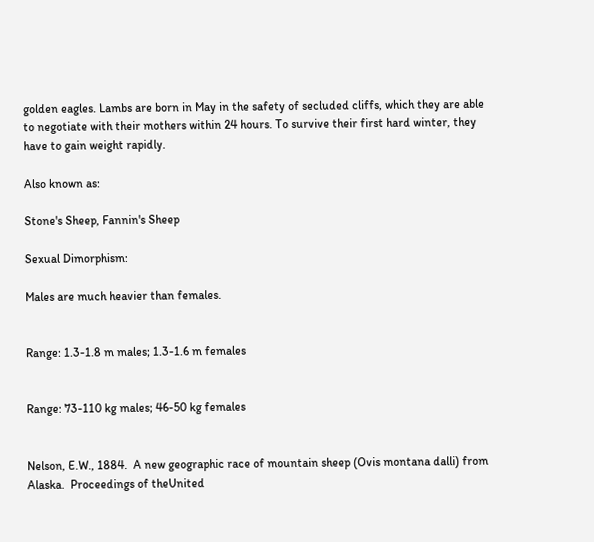golden eagles. Lambs are born in May in the safety of secluded cliffs, which they are able to negotiate with their mothers within 24 hours. To survive their first hard winter, they have to gain weight rapidly.

Also known as:

Stone's Sheep, Fannin's Sheep

Sexual Dimorphism:

Males are much heavier than females.


Range: 1.3-1.8 m males; 1.3-1.6 m females


Range: 73-110 kg males; 46-50 kg females


Nelson, E.W., 1884.  A new geographic race of mountain sheep (Ovis montana dalli) from Alaska.  Proceedings of theUnited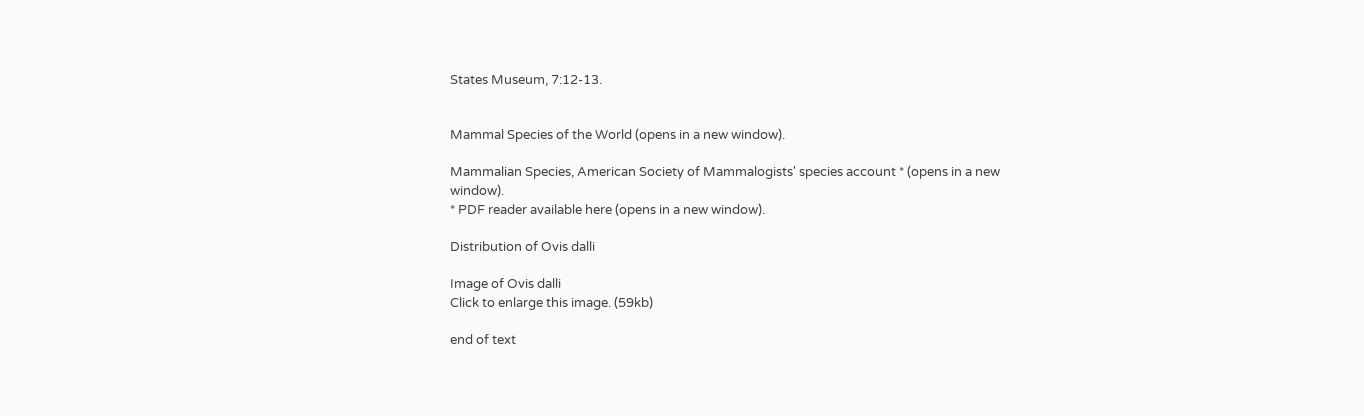States Museum, 7:12-13.


Mammal Species of the World (opens in a new window).

Mammalian Species, American Society of Mammalogists' species account * (opens in a new window).
* PDF reader available here (opens in a new window).

Distribution of Ovis dalli

Image of Ovis dalli
Click to enlarge this image. (59kb)

end of text